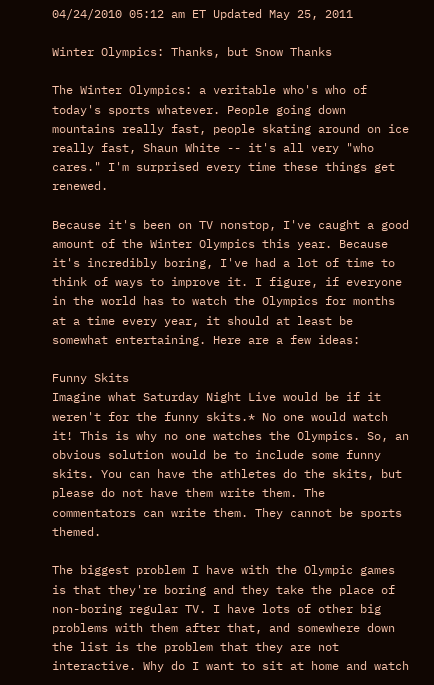04/24/2010 05:12 am ET Updated May 25, 2011

Winter Olympics: Thanks, but Snow Thanks

The Winter Olympics: a veritable who's who of today's sports whatever. People going down mountains really fast, people skating around on ice really fast, Shaun White -- it's all very "who cares." I'm surprised every time these things get renewed.

Because it's been on TV nonstop, I've caught a good amount of the Winter Olympics this year. Because it's incredibly boring, I've had a lot of time to think of ways to improve it. I figure, if everyone in the world has to watch the Olympics for months at a time every year, it should at least be somewhat entertaining. Here are a few ideas:

Funny Skits
Imagine what Saturday Night Live would be if it weren't for the funny skits.* No one would watch it! This is why no one watches the Olympics. So, an obvious solution would be to include some funny skits. You can have the athletes do the skits, but please do not have them write them. The commentators can write them. They cannot be sports themed.

The biggest problem I have with the Olympic games is that they're boring and they take the place of non-boring regular TV. I have lots of other big problems with them after that, and somewhere down the list is the problem that they are not interactive. Why do I want to sit at home and watch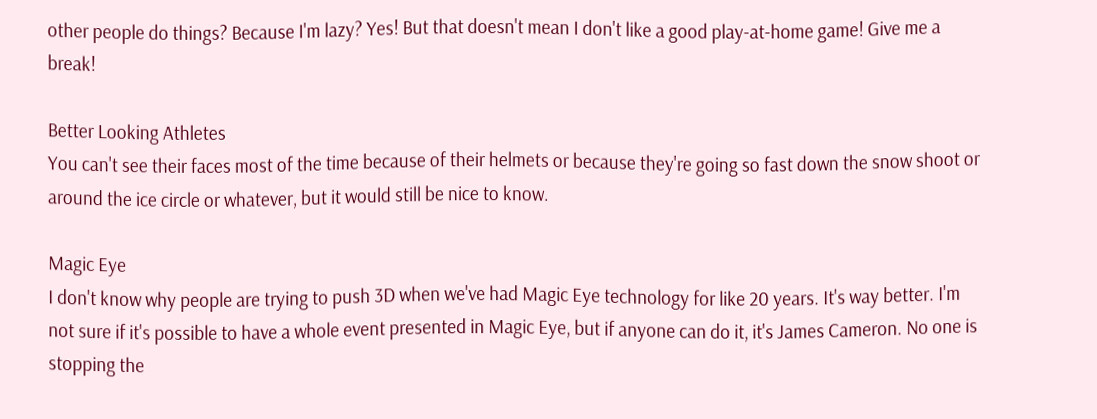other people do things? Because I'm lazy? Yes! But that doesn't mean I don't like a good play-at-home game! Give me a break!

Better Looking Athletes
You can't see their faces most of the time because of their helmets or because they're going so fast down the snow shoot or around the ice circle or whatever, but it would still be nice to know.

Magic Eye
I don't know why people are trying to push 3D when we've had Magic Eye technology for like 20 years. It's way better. I'm not sure if it's possible to have a whole event presented in Magic Eye, but if anyone can do it, it's James Cameron. No one is stopping the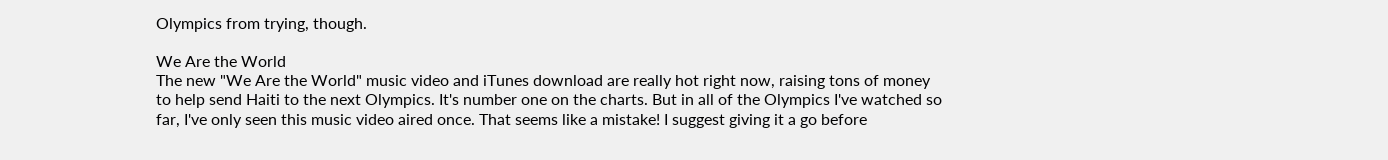Olympics from trying, though.

We Are the World
The new "We Are the World" music video and iTunes download are really hot right now, raising tons of money to help send Haiti to the next Olympics. It's number one on the charts. But in all of the Olympics I've watched so far, I've only seen this music video aired once. That seems like a mistake! I suggest giving it a go before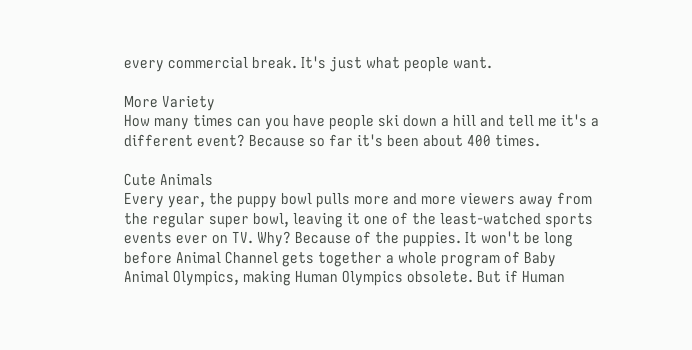every commercial break. It's just what people want.

More Variety
How many times can you have people ski down a hill and tell me it's a different event? Because so far it's been about 400 times.

Cute Animals
Every year, the puppy bowl pulls more and more viewers away from the regular super bowl, leaving it one of the least-watched sports events ever on TV. Why? Because of the puppies. It won't be long before Animal Channel gets together a whole program of Baby Animal Olympics, making Human Olympics obsolete. But if Human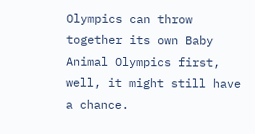Olympics can throw together its own Baby Animal Olympics first, well, it might still have a chance.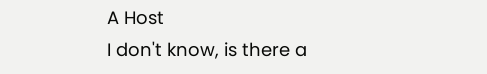A Host
I don't know, is there a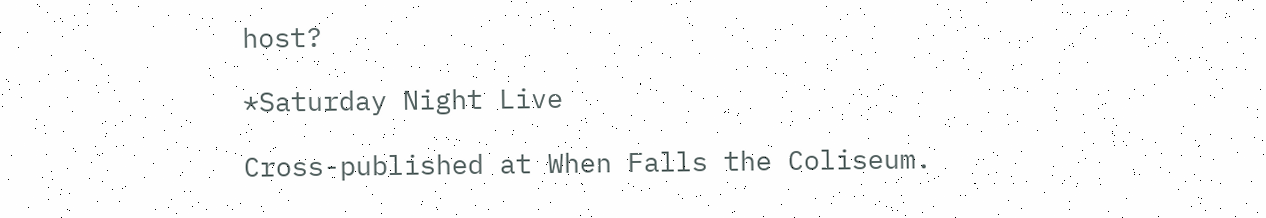host?

*Saturday Night Live

Cross-published at When Falls the Coliseum.